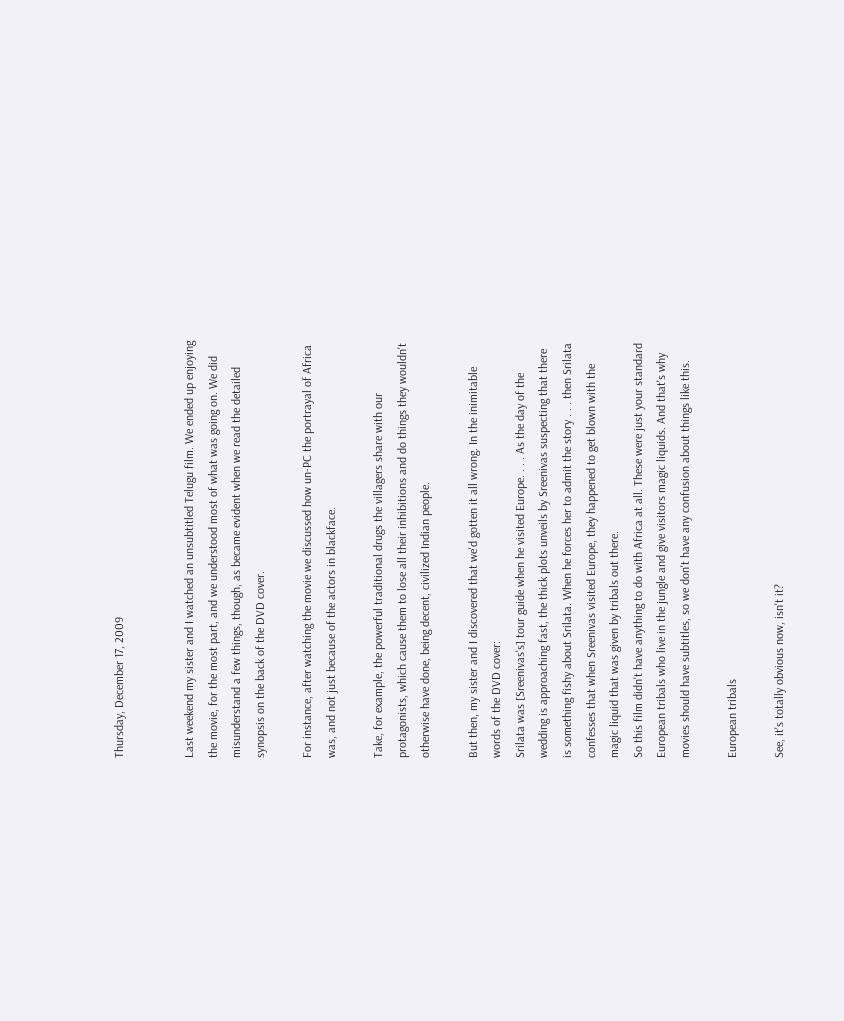Thursday, December 17, 2009


Last weekend my sister and I watched an unsubtitled Telugu film. We ended up enjoying the movie, for the most part, and we understood most of what was going on. We did misunderstand a few things, though, as became evident when we read the detailed synopsis on the back of the DVD cover.

For instance, after watching the movie we discussed how un-PC the portrayal of Africa was, and not just because of the actors in blackface.

Take, for example, the powerful traditional drugs the villagers share with our protagonists, which cause them to lose all their inhibitions and do things they wouldn't otherwise have done, being decent, civilized Indian people.

But then, my sister and I discovered that we'd gotten it all wrong. In the inimitable words of the DVD cover:
Srilata was [Sreenivas's] tour guide when he visited Europe. . . . As the day of the wedding is approaching fast, the thick plots unveils by Sreenivas suspecting that there is something fishy about Srilata. When he forces her to admit the story . . . then Srilata confesses that when Sreenivas visited Europe, they happened to get blown with the magic liquid that was given by tribals out there.
So this film didn't have anything to do with Africa at all. These were just your standard European tribals who live in the jungle and give visitors magic liquids. And that's why movies should have subtitles, so we don't have any confusion about things like this.

European tribals

See, it's totally obvious now, isn't it?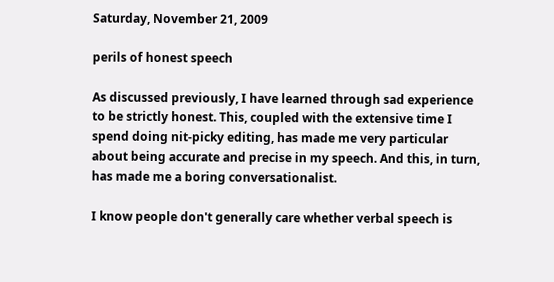Saturday, November 21, 2009

perils of honest speech

As discussed previously, I have learned through sad experience to be strictly honest. This, coupled with the extensive time I spend doing nit-picky editing, has made me very particular about being accurate and precise in my speech. And this, in turn, has made me a boring conversationalist.

I know people don't generally care whether verbal speech is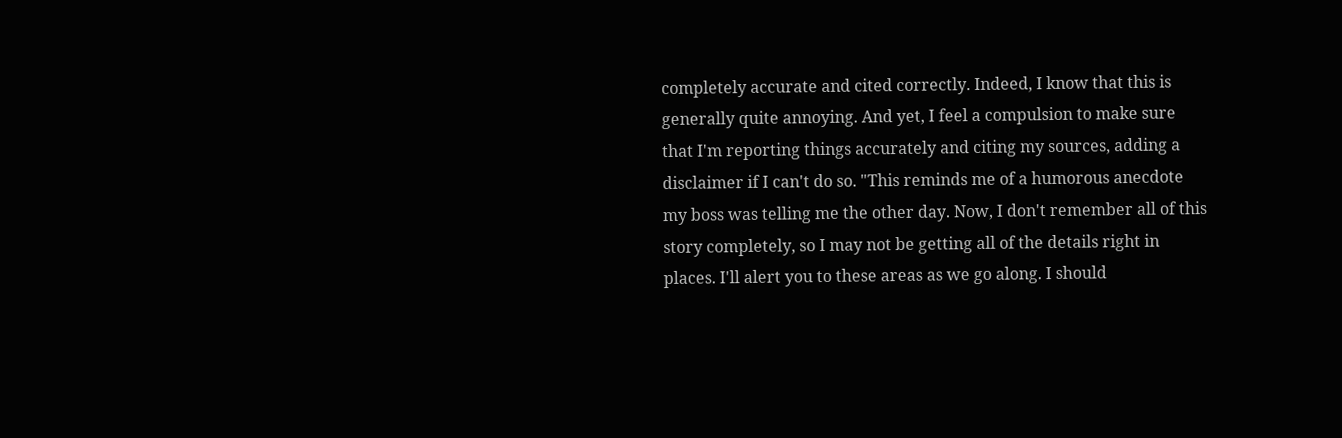completely accurate and cited correctly. Indeed, I know that this is generally quite annoying. And yet, I feel a compulsion to make sure that I'm reporting things accurately and citing my sources, adding a disclaimer if I can't do so. "This reminds me of a humorous anecdote my boss was telling me the other day. Now, I don't remember all of this story completely, so I may not be getting all of the details right in places. I'll alert you to these areas as we go along. I should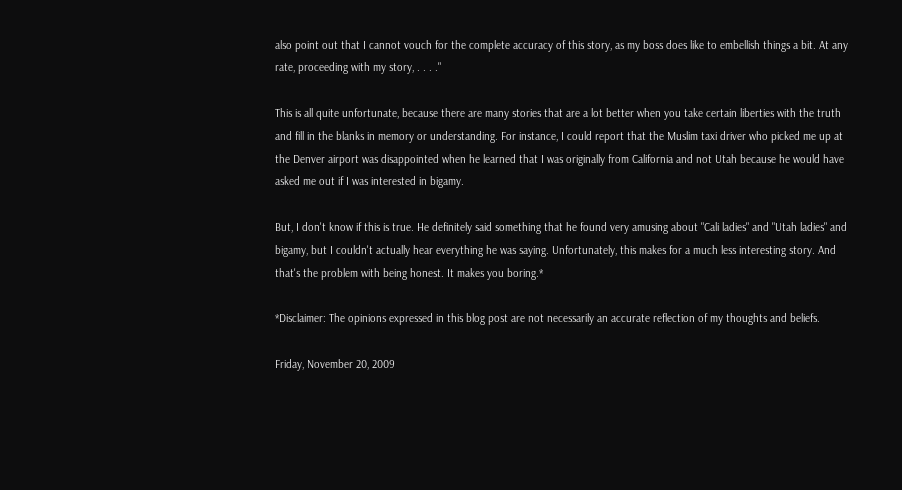also point out that I cannot vouch for the complete accuracy of this story, as my boss does like to embellish things a bit. At any rate, proceeding with my story, . . . ."

This is all quite unfortunate, because there are many stories that are a lot better when you take certain liberties with the truth and fill in the blanks in memory or understanding. For instance, I could report that the Muslim taxi driver who picked me up at the Denver airport was disappointed when he learned that I was originally from California and not Utah because he would have asked me out if I was interested in bigamy.

But, I don't know if this is true. He definitely said something that he found very amusing about "Cali ladies" and "Utah ladies" and bigamy, but I couldn't actually hear everything he was saying. Unfortunately, this makes for a much less interesting story. And that's the problem with being honest. It makes you boring.*

*Disclaimer: The opinions expressed in this blog post are not necessarily an accurate reflection of my thoughts and beliefs.

Friday, November 20, 2009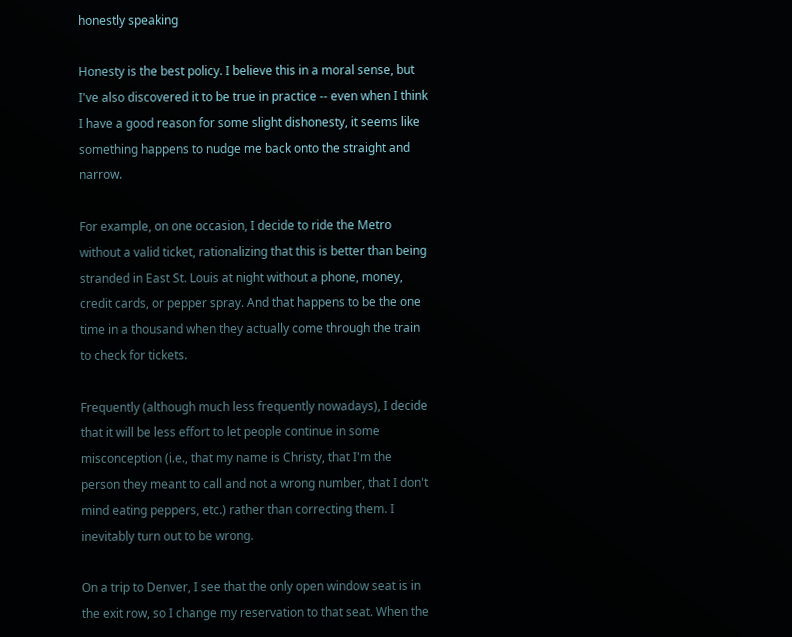honestly speaking

Honesty is the best policy. I believe this in a moral sense, but I've also discovered it to be true in practice -- even when I think I have a good reason for some slight dishonesty, it seems like something happens to nudge me back onto the straight and narrow.

For example, on one occasion, I decide to ride the Metro without a valid ticket, rationalizing that this is better than being stranded in East St. Louis at night without a phone, money, credit cards, or pepper spray. And that happens to be the one time in a thousand when they actually come through the train to check for tickets.

Frequently (although much less frequently nowadays), I decide that it will be less effort to let people continue in some misconception (i.e., that my name is Christy, that I'm the person they meant to call and not a wrong number, that I don't mind eating peppers, etc.) rather than correcting them. I inevitably turn out to be wrong.

On a trip to Denver, I see that the only open window seat is in the exit row, so I change my reservation to that seat. When the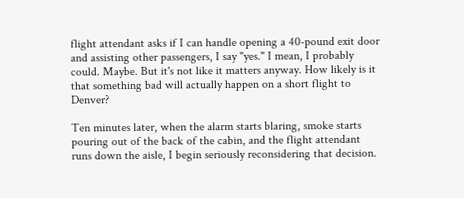flight attendant asks if I can handle opening a 40-pound exit door and assisting other passengers, I say "yes." I mean, I probably could. Maybe. But it's not like it matters anyway. How likely is it that something bad will actually happen on a short flight to Denver?

Ten minutes later, when the alarm starts blaring, smoke starts pouring out of the back of the cabin, and the flight attendant runs down the aisle, I begin seriously reconsidering that decision.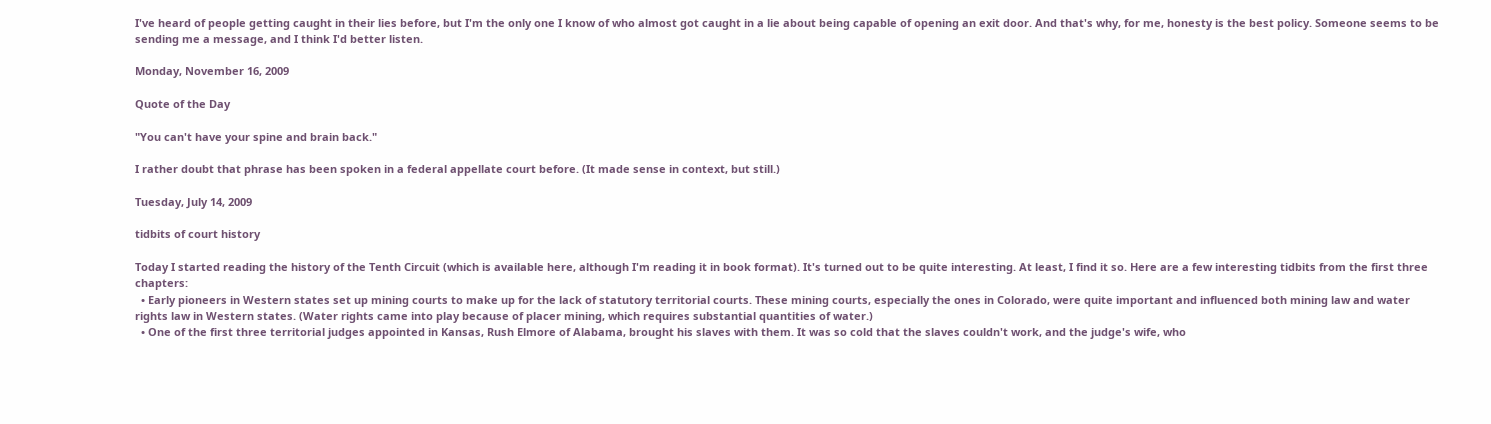I've heard of people getting caught in their lies before, but I'm the only one I know of who almost got caught in a lie about being capable of opening an exit door. And that's why, for me, honesty is the best policy. Someone seems to be sending me a message, and I think I'd better listen.

Monday, November 16, 2009

Quote of the Day

"You can't have your spine and brain back."

I rather doubt that phrase has been spoken in a federal appellate court before. (It made sense in context, but still.)

Tuesday, July 14, 2009

tidbits of court history

Today I started reading the history of the Tenth Circuit (which is available here, although I'm reading it in book format). It's turned out to be quite interesting. At least, I find it so. Here are a few interesting tidbits from the first three chapters:
  • Early pioneers in Western states set up mining courts to make up for the lack of statutory territorial courts. These mining courts, especially the ones in Colorado, were quite important and influenced both mining law and water rights law in Western states. (Water rights came into play because of placer mining, which requires substantial quantities of water.)
  • One of the first three territorial judges appointed in Kansas, Rush Elmore of Alabama, brought his slaves with them. It was so cold that the slaves couldn't work, and the judge's wife, who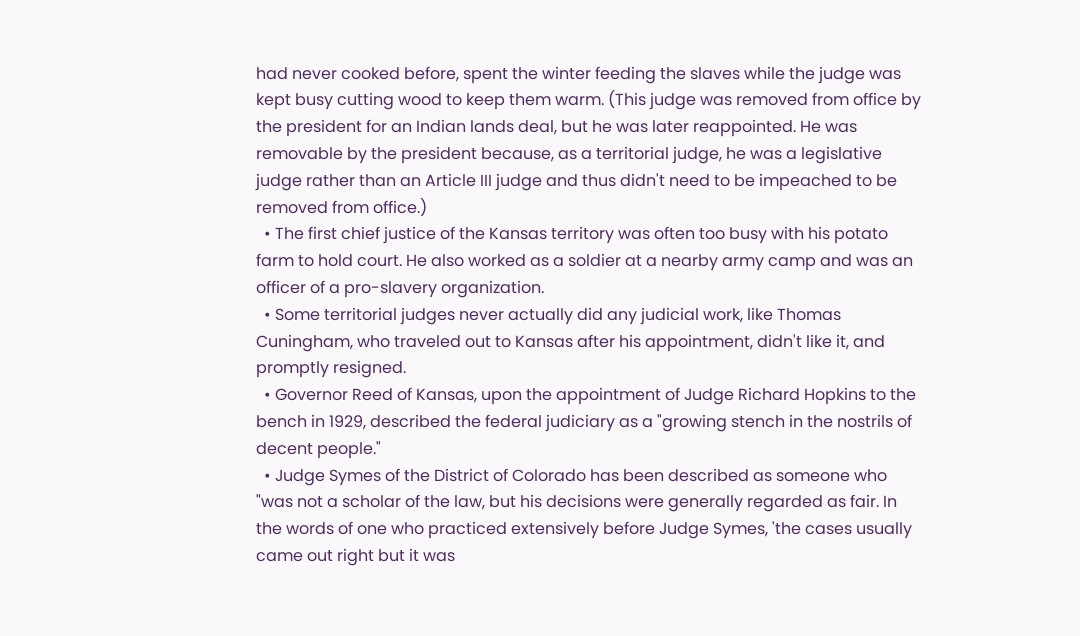had never cooked before, spent the winter feeding the slaves while the judge was kept busy cutting wood to keep them warm. (This judge was removed from office by the president for an Indian lands deal, but he was later reappointed. He was removable by the president because, as a territorial judge, he was a legislative judge rather than an Article III judge and thus didn't need to be impeached to be removed from office.)
  • The first chief justice of the Kansas territory was often too busy with his potato farm to hold court. He also worked as a soldier at a nearby army camp and was an officer of a pro-slavery organization.
  • Some territorial judges never actually did any judicial work, like Thomas Cuningham, who traveled out to Kansas after his appointment, didn't like it, and promptly resigned.
  • Governor Reed of Kansas, upon the appointment of Judge Richard Hopkins to the bench in 1929, described the federal judiciary as a "growing stench in the nostrils of decent people."
  • Judge Symes of the District of Colorado has been described as someone who "was not a scholar of the law, but his decisions were generally regarded as fair. In the words of one who practiced extensively before Judge Symes, 'the cases usually came out right but it was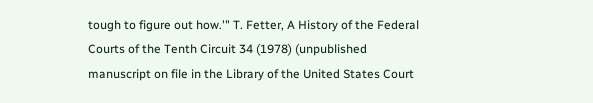tough to figure out how.'" T. Fetter, A History of the Federal Courts of the Tenth Circuit 34 (1978) (unpublished manuscript on file in the Library of the United States Court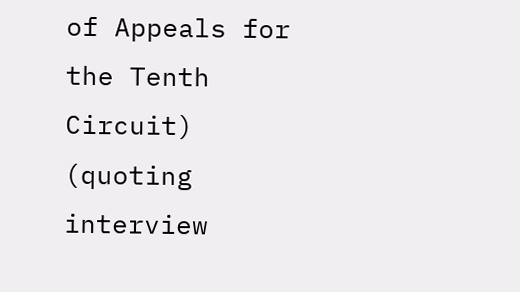of Appeals for the Tenth Circuit) (quoting interview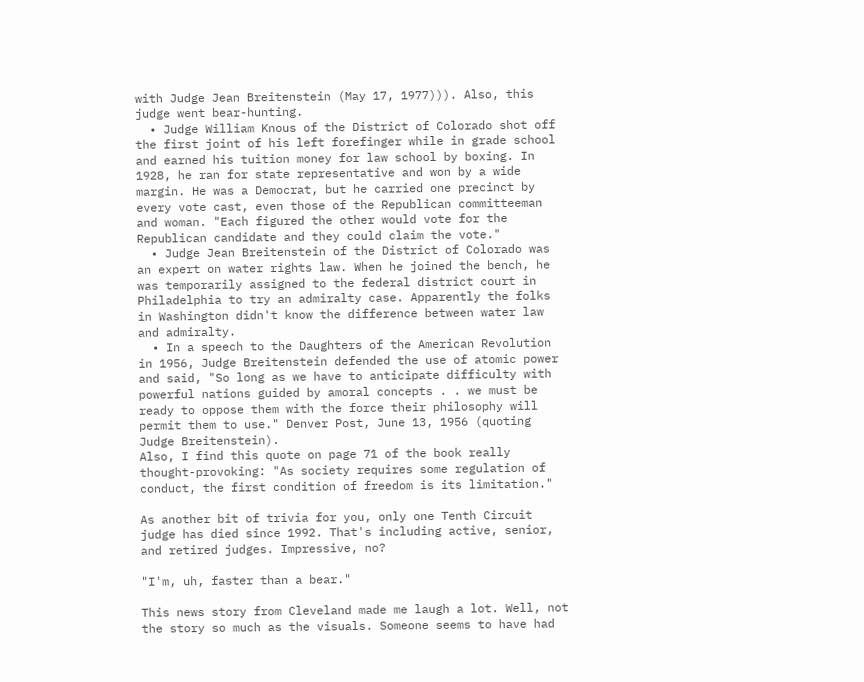with Judge Jean Breitenstein (May 17, 1977))). Also, this judge went bear-hunting.
  • Judge William Knous of the District of Colorado shot off the first joint of his left forefinger while in grade school and earned his tuition money for law school by boxing. In 1928, he ran for state representative and won by a wide margin. He was a Democrat, but he carried one precinct by every vote cast, even those of the Republican committeeman and woman. "Each figured the other would vote for the Republican candidate and they could claim the vote."
  • Judge Jean Breitenstein of the District of Colorado was an expert on water rights law. When he joined the bench, he was temporarily assigned to the federal district court in Philadelphia to try an admiralty case. Apparently the folks in Washington didn't know the difference between water law and admiralty.
  • In a speech to the Daughters of the American Revolution in 1956, Judge Breitenstein defended the use of atomic power and said, "So long as we have to anticipate difficulty with powerful nations guided by amoral concepts . . we must be ready to oppose them with the force their philosophy will permit them to use." Denver Post, June 13, 1956 (quoting Judge Breitenstein).
Also, I find this quote on page 71 of the book really thought-provoking: "As society requires some regulation of conduct, the first condition of freedom is its limitation."

As another bit of trivia for you, only one Tenth Circuit judge has died since 1992. That's including active, senior, and retired judges. Impressive, no?

"I'm, uh, faster than a bear."

This news story from Cleveland made me laugh a lot. Well, not the story so much as the visuals. Someone seems to have had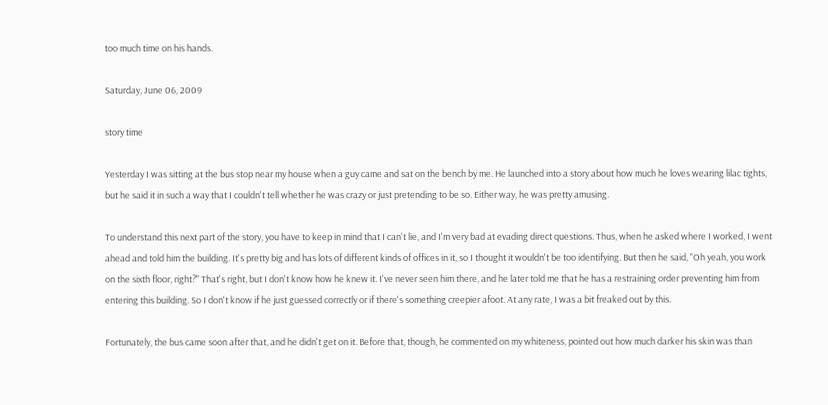too much time on his hands.

Saturday, June 06, 2009

story time

Yesterday I was sitting at the bus stop near my house when a guy came and sat on the bench by me. He launched into a story about how much he loves wearing lilac tights, but he said it in such a way that I couldn't tell whether he was crazy or just pretending to be so. Either way, he was pretty amusing.

To understand this next part of the story, you have to keep in mind that I can't lie, and I'm very bad at evading direct questions. Thus, when he asked where I worked, I went ahead and told him the building. It's pretty big and has lots of different kinds of offices in it, so I thought it wouldn't be too identifying. But then he said, "Oh yeah, you work on the sixth floor, right?" That's right, but I don't know how he knew it. I've never seen him there, and he later told me that he has a restraining order preventing him from entering this building. So I don't know if he just guessed correctly or if there's something creepier afoot. At any rate, I was a bit freaked out by this.

Fortunately, the bus came soon after that, and he didn't get on it. Before that, though, he commented on my whiteness, pointed out how much darker his skin was than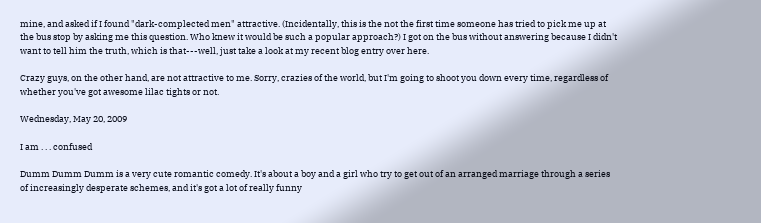mine, and asked if I found "dark-complected men" attractive. (Incidentally, this is the not the first time someone has tried to pick me up at the bus stop by asking me this question. Who knew it would be such a popular approach?) I got on the bus without answering because I didn't want to tell him the truth, which is that---well, just take a look at my recent blog entry over here.

Crazy guys, on the other hand, are not attractive to me. Sorry, crazies of the world, but I'm going to shoot you down every time, regardless of whether you've got awesome lilac tights or not.

Wednesday, May 20, 2009

I am . . . confused

Dumm Dumm Dumm is a very cute romantic comedy. It's about a boy and a girl who try to get out of an arranged marriage through a series of increasingly desperate schemes, and it's got a lot of really funny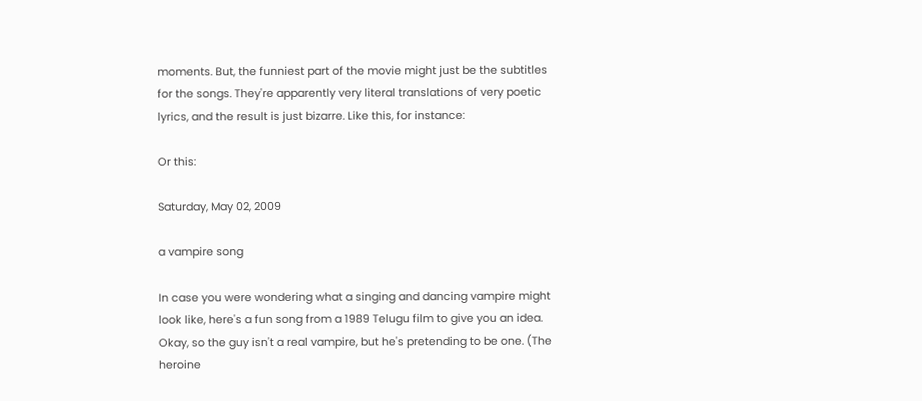moments. But, the funniest part of the movie might just be the subtitles for the songs. They're apparently very literal translations of very poetic lyrics, and the result is just bizarre. Like this, for instance:

Or this:

Saturday, May 02, 2009

a vampire song

In case you were wondering what a singing and dancing vampire might look like, here's a fun song from a 1989 Telugu film to give you an idea. Okay, so the guy isn't a real vampire, but he's pretending to be one. (The heroine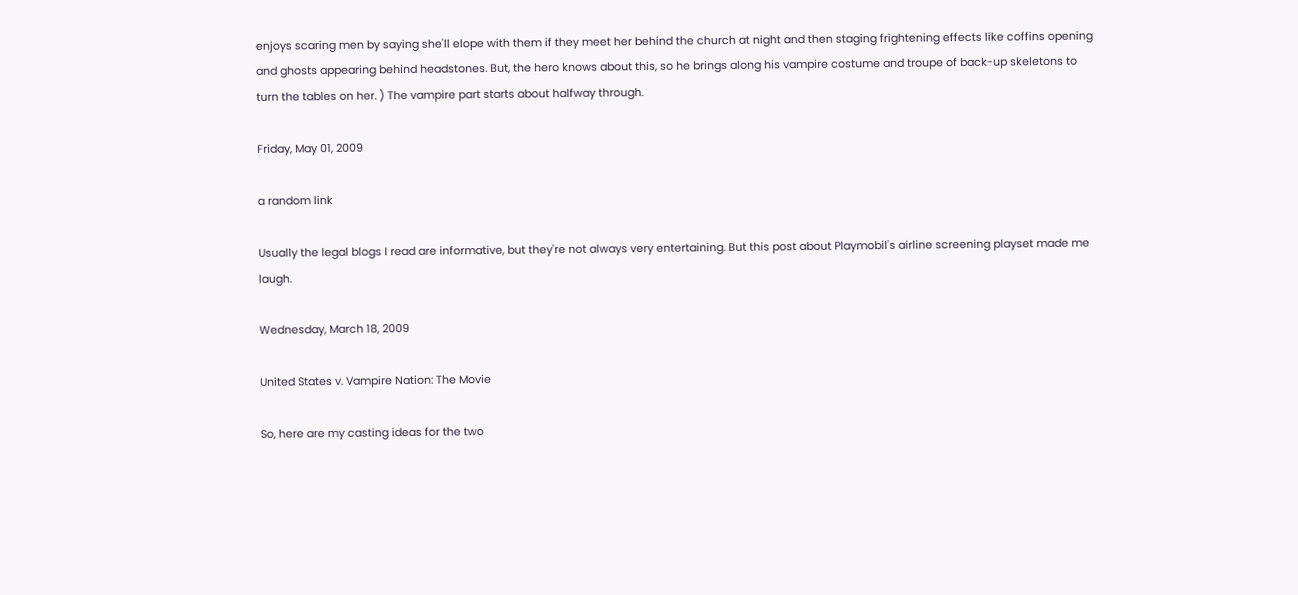enjoys scaring men by saying she'll elope with them if they meet her behind the church at night and then staging frightening effects like coffins opening and ghosts appearing behind headstones. But, the hero knows about this, so he brings along his vampire costume and troupe of back-up skeletons to turn the tables on her. ) The vampire part starts about halfway through.

Friday, May 01, 2009

a random link

Usually the legal blogs I read are informative, but they're not always very entertaining. But this post about Playmobil's airline screening playset made me laugh.

Wednesday, March 18, 2009

United States v. Vampire Nation: The Movie

So, here are my casting ideas for the two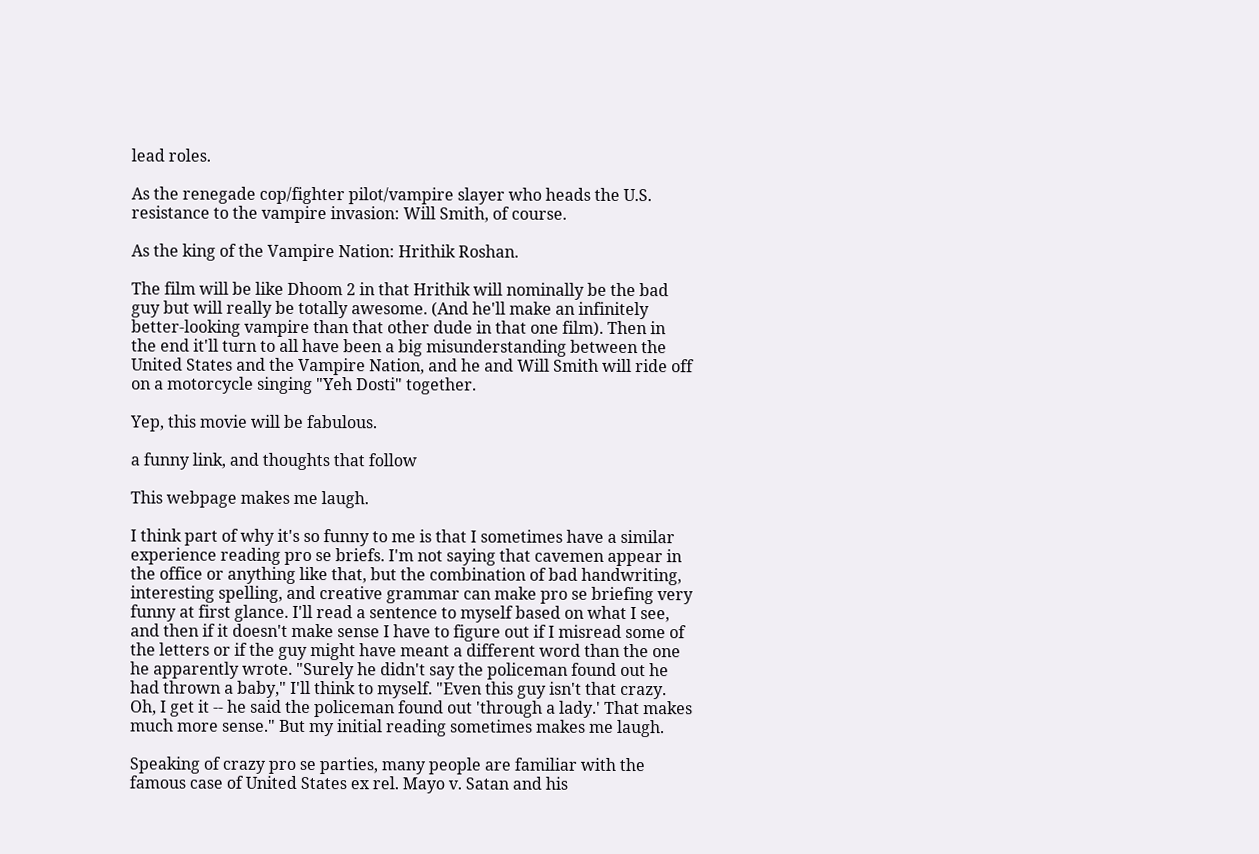lead roles.

As the renegade cop/fighter pilot/vampire slayer who heads the U.S. resistance to the vampire invasion: Will Smith, of course.

As the king of the Vampire Nation: Hrithik Roshan.

The film will be like Dhoom 2 in that Hrithik will nominally be the bad guy but will really be totally awesome. (And he'll make an infinitely better-looking vampire than that other dude in that one film). Then in the end it'll turn to all have been a big misunderstanding between the United States and the Vampire Nation, and he and Will Smith will ride off on a motorcycle singing "Yeh Dosti" together.

Yep, this movie will be fabulous.

a funny link, and thoughts that follow

This webpage makes me laugh.

I think part of why it's so funny to me is that I sometimes have a similar experience reading pro se briefs. I'm not saying that cavemen appear in the office or anything like that, but the combination of bad handwriting, interesting spelling, and creative grammar can make pro se briefing very funny at first glance. I'll read a sentence to myself based on what I see, and then if it doesn't make sense I have to figure out if I misread some of the letters or if the guy might have meant a different word than the one he apparently wrote. "Surely he didn't say the policeman found out he had thrown a baby," I'll think to myself. "Even this guy isn't that crazy. Oh, I get it -- he said the policeman found out 'through a lady.' That makes much more sense." But my initial reading sometimes makes me laugh.

Speaking of crazy pro se parties, many people are familiar with the famous case of United States ex rel. Mayo v. Satan and his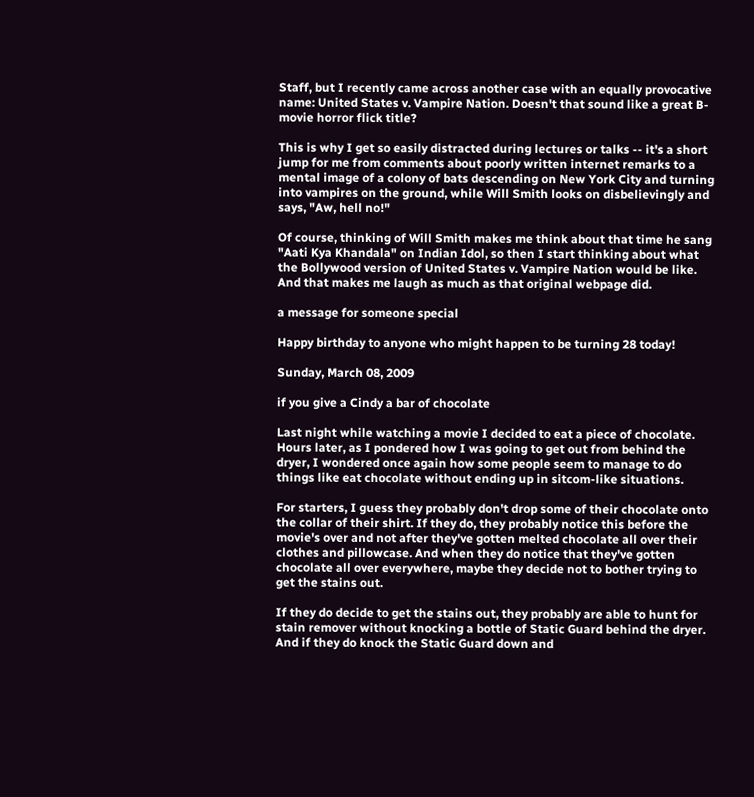Staff, but I recently came across another case with an equally provocative name: United States v. Vampire Nation. Doesn't that sound like a great B-movie horror flick title?

This is why I get so easily distracted during lectures or talks -- it's a short jump for me from comments about poorly written internet remarks to a mental image of a colony of bats descending on New York City and turning into vampires on the ground, while Will Smith looks on disbelievingly and says, "Aw, hell no!"

Of course, thinking of Will Smith makes me think about that time he sang "Aati Kya Khandala" on Indian Idol, so then I start thinking about what the Bollywood version of United States v. Vampire Nation would be like. And that makes me laugh as much as that original webpage did.

a message for someone special

Happy birthday to anyone who might happen to be turning 28 today!

Sunday, March 08, 2009

if you give a Cindy a bar of chocolate

Last night while watching a movie I decided to eat a piece of chocolate. Hours later, as I pondered how I was going to get out from behind the dryer, I wondered once again how some people seem to manage to do things like eat chocolate without ending up in sitcom-like situations.

For starters, I guess they probably don't drop some of their chocolate onto the collar of their shirt. If they do, they probably notice this before the movie's over and not after they've gotten melted chocolate all over their clothes and pillowcase. And when they do notice that they've gotten chocolate all over everywhere, maybe they decide not to bother trying to get the stains out.

If they do decide to get the stains out, they probably are able to hunt for stain remover without knocking a bottle of Static Guard behind the dryer. And if they do knock the Static Guard down and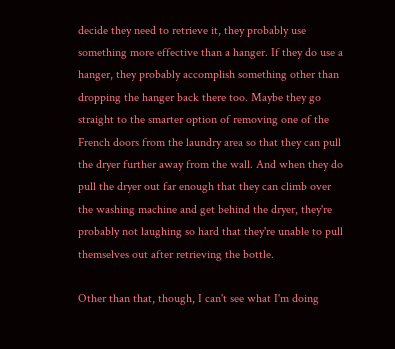decide they need to retrieve it, they probably use something more effective than a hanger. If they do use a hanger, they probably accomplish something other than dropping the hanger back there too. Maybe they go straight to the smarter option of removing one of the French doors from the laundry area so that they can pull the dryer further away from the wall. And when they do pull the dryer out far enough that they can climb over the washing machine and get behind the dryer, they're probably not laughing so hard that they're unable to pull themselves out after retrieving the bottle.

Other than that, though, I can't see what I'm doing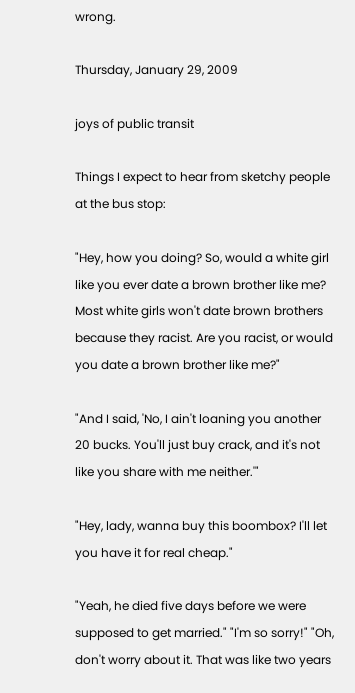wrong.

Thursday, January 29, 2009

joys of public transit

Things I expect to hear from sketchy people at the bus stop:

"Hey, how you doing? So, would a white girl like you ever date a brown brother like me? Most white girls won't date brown brothers because they racist. Are you racist, or would you date a brown brother like me?"

"And I said, 'No, I ain't loaning you another 20 bucks. You'll just buy crack, and it's not like you share with me neither.'"

"Hey, lady, wanna buy this boombox? I'll let you have it for real cheap."

"Yeah, he died five days before we were supposed to get married." "I'm so sorry!" "Oh, don't worry about it. That was like two years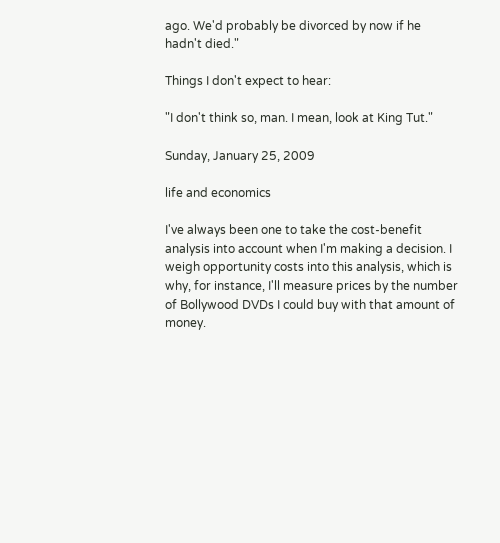ago. We'd probably be divorced by now if he hadn't died."

Things I don't expect to hear:

"I don't think so, man. I mean, look at King Tut."

Sunday, January 25, 2009

life and economics

I've always been one to take the cost-benefit analysis into account when I'm making a decision. I weigh opportunity costs into this analysis, which is why, for instance, I'll measure prices by the number of Bollywood DVDs I could buy with that amount of money.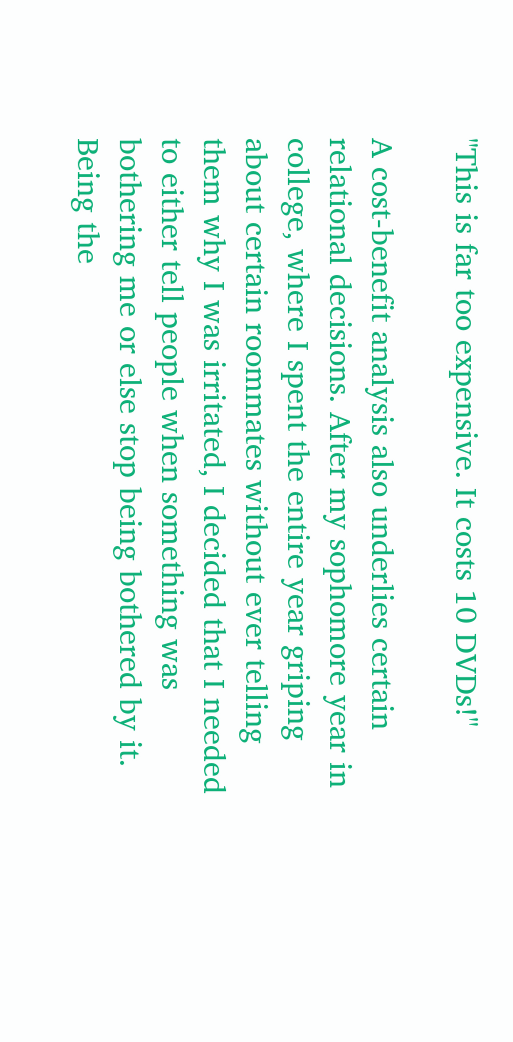"This is far too expensive. It costs 10 DVDs!"

A cost-benefit analysis also underlies certain relational decisions. After my sophomore year in college, where I spent the entire year griping about certain roommates without ever telling them why I was irritated, I decided that I needed to either tell people when something was bothering me or else stop being bothered by it. Being the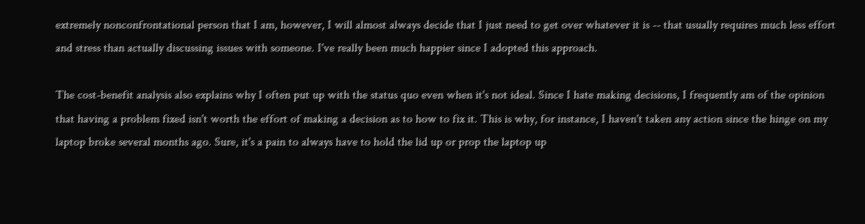extremely nonconfrontational person that I am, however, I will almost always decide that I just need to get over whatever it is -- that usually requires much less effort and stress than actually discussing issues with someone. I've really been much happier since I adopted this approach.

The cost-benefit analysis also explains why I often put up with the status quo even when it's not ideal. Since I hate making decisions, I frequently am of the opinion that having a problem fixed isn't worth the effort of making a decision as to how to fix it. This is why, for instance, I haven't taken any action since the hinge on my laptop broke several months ago. Sure, it's a pain to always have to hold the lid up or prop the laptop up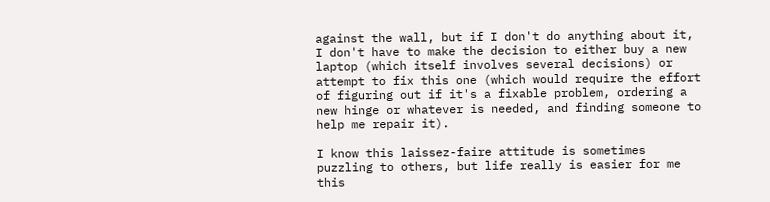against the wall, but if I don't do anything about it, I don't have to make the decision to either buy a new laptop (which itself involves several decisions) or attempt to fix this one (which would require the effort of figuring out if it's a fixable problem, ordering a new hinge or whatever is needed, and finding someone to help me repair it).

I know this laissez-faire attitude is sometimes puzzling to others, but life really is easier for me this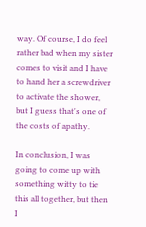way. Of course, I do feel rather bad when my sister comes to visit and I have to hand her a screwdriver to activate the shower, but I guess that's one of the costs of apathy.

In conclusion, I was going to come up with something witty to tie this all together, but then I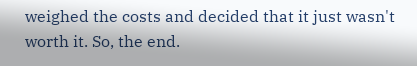weighed the costs and decided that it just wasn't worth it. So, the end.